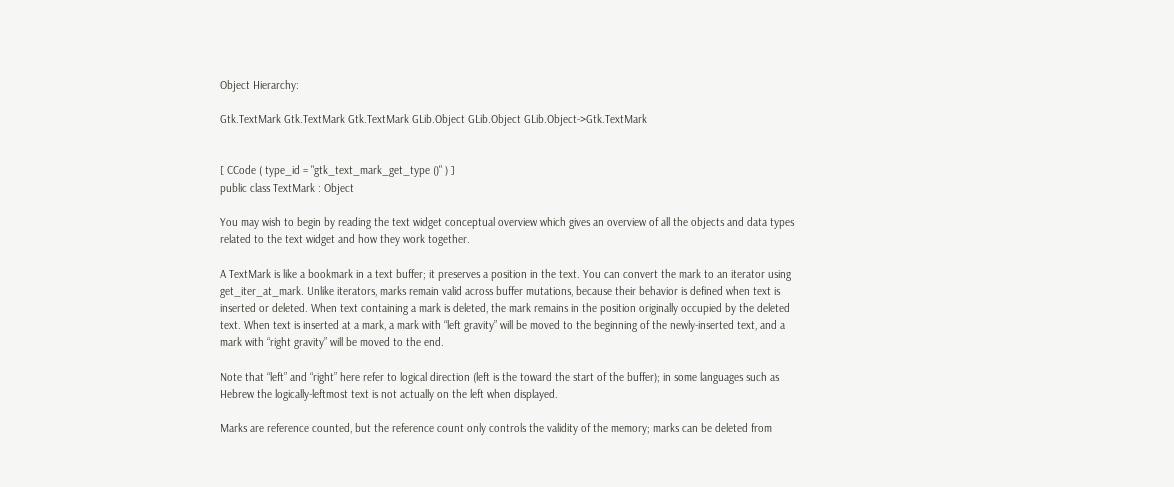Object Hierarchy:

Gtk.TextMark Gtk.TextMark Gtk.TextMark GLib.Object GLib.Object GLib.Object->Gtk.TextMark


[ CCode ( type_id = "gtk_text_mark_get_type ()" ) ]
public class TextMark : Object

You may wish to begin by reading the text widget conceptual overview which gives an overview of all the objects and data types related to the text widget and how they work together.

A TextMark is like a bookmark in a text buffer; it preserves a position in the text. You can convert the mark to an iterator using get_iter_at_mark. Unlike iterators, marks remain valid across buffer mutations, because their behavior is defined when text is inserted or deleted. When text containing a mark is deleted, the mark remains in the position originally occupied by the deleted text. When text is inserted at a mark, a mark with “left gravity” will be moved to the beginning of the newly-inserted text, and a mark with “right gravity” will be moved to the end.

Note that “left” and “right” here refer to logical direction (left is the toward the start of the buffer); in some languages such as Hebrew the logically-leftmost text is not actually on the left when displayed.

Marks are reference counted, but the reference count only controls the validity of the memory; marks can be deleted from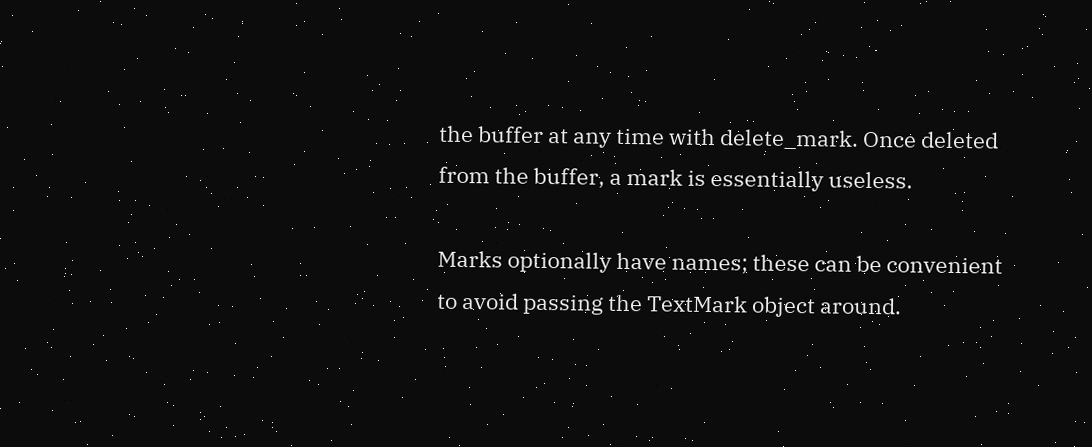the buffer at any time with delete_mark. Once deleted from the buffer, a mark is essentially useless.

Marks optionally have names; these can be convenient to avoid passing the TextMark object around.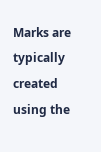Marks are typically created using the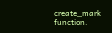create_mark function.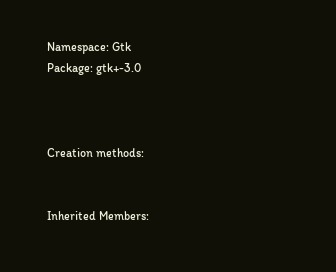Namespace: Gtk
Package: gtk+-3.0



Creation methods:


Inherited Members: